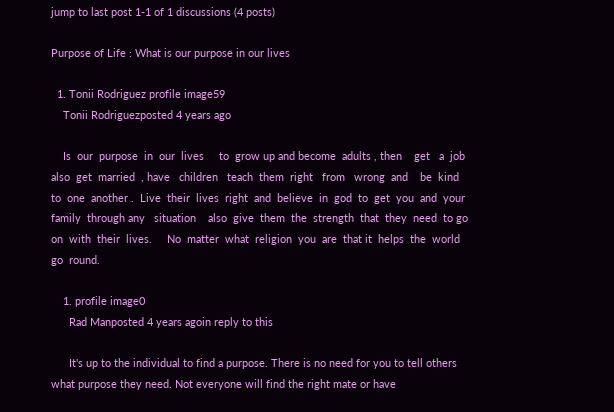jump to last post 1-1 of 1 discussions (4 posts)

Purpose of Life : What is our purpose in our lives

  1. Tonii Rodriguez profile image59
    Tonii Rodriguezposted 4 years ago

    Is  our  purpose  in  our  lives     to  grow up and become  adults , then    get   a  job   also  get  married  , have   children   teach  them  right   from   wrong  and    be  kind  to  one  another .  Live  their  lives  right  and  believe  in  god  to  get  you  and  your family  through any   situation    also  give  them  the  strength  that  they  need  to go on  with  their  lives.     No  matter  what  religion  you  are  that it  helps  the  world  go  round.

    1. profile image0
      Rad Manposted 4 years agoin reply to this

      It's up to the individual to find a purpose. There is no need for you to tell others what purpose they need. Not everyone will find the right mate or have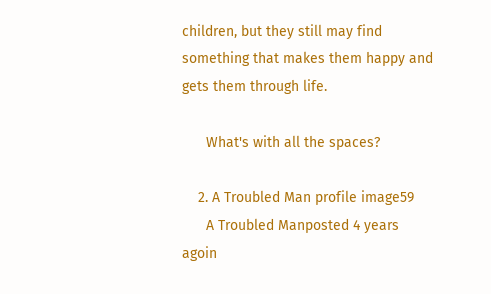children, but they still may find something that makes them happy and gets them through life.

      What's with all the spaces?

    2. A Troubled Man profile image59
      A Troubled Manposted 4 years agoin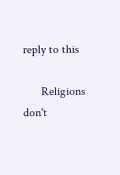reply to this

      Religions don't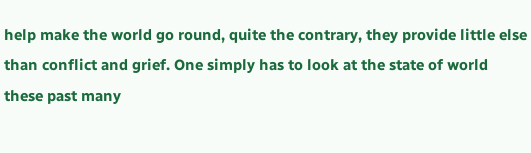help make the world go round, quite the contrary, they provide little else than conflict and grief. One simply has to look at the state of world these past many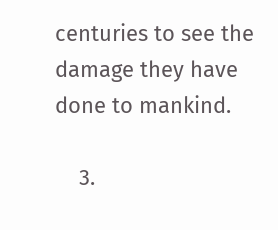centuries to see the damage they have done to mankind.

    3.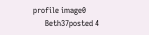profile image0
      Beth37posted 4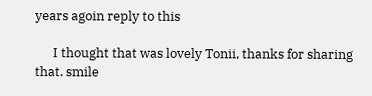years agoin reply to this

      I thought that was lovely Tonii, thanks for sharing that. smile